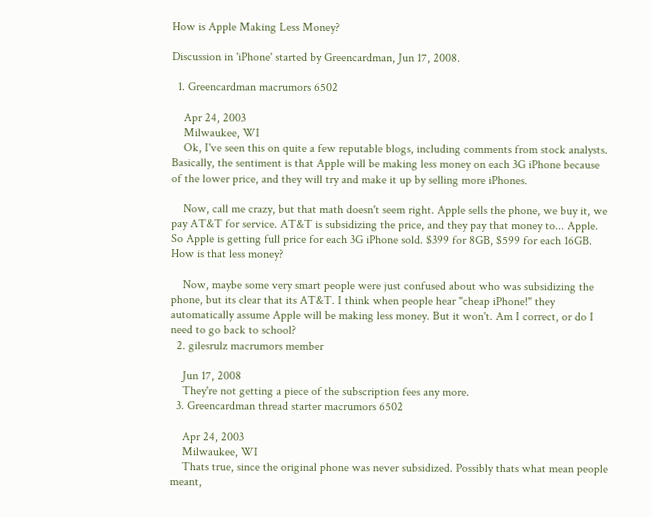How is Apple Making Less Money?

Discussion in 'iPhone' started by Greencardman, Jun 17, 2008.

  1. Greencardman macrumors 6502

    Apr 24, 2003
    Milwaukee, WI
    Ok, I've seen this on quite a few reputable blogs, including comments from stock analysts. Basically, the sentiment is that Apple will be making less money on each 3G iPhone because of the lower price, and they will try and make it up by selling more iPhones.

    Now, call me crazy, but that math doesn't seem right. Apple sells the phone, we buy it, we pay AT&T for service. AT&T is subsidizing the price, and they pay that money to... Apple. So Apple is getting full price for each 3G iPhone sold. $399 for 8GB, $599 for each 16GB. How is that less money?

    Now, maybe some very smart people were just confused about who was subsidizing the phone, but its clear that its AT&T. I think when people hear "cheap iPhone!" they automatically assume Apple will be making less money. But it won't. Am I correct, or do I need to go back to school?
  2. gilesrulz macrumors member

    Jun 17, 2008
    They're not getting a piece of the subscription fees any more.
  3. Greencardman thread starter macrumors 6502

    Apr 24, 2003
    Milwaukee, WI
    Thats true, since the original phone was never subsidized. Possibly thats what mean people meant,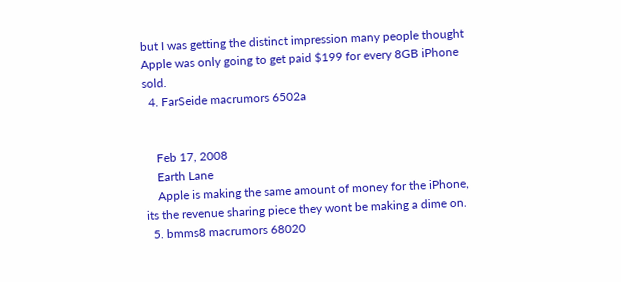but I was getting the distinct impression many people thought Apple was only going to get paid $199 for every 8GB iPhone sold.
  4. FarSeide macrumors 6502a


    Feb 17, 2008
    Earth Lane
    Apple is making the same amount of money for the iPhone, its the revenue sharing piece they wont be making a dime on.
  5. bmms8 macrumors 68020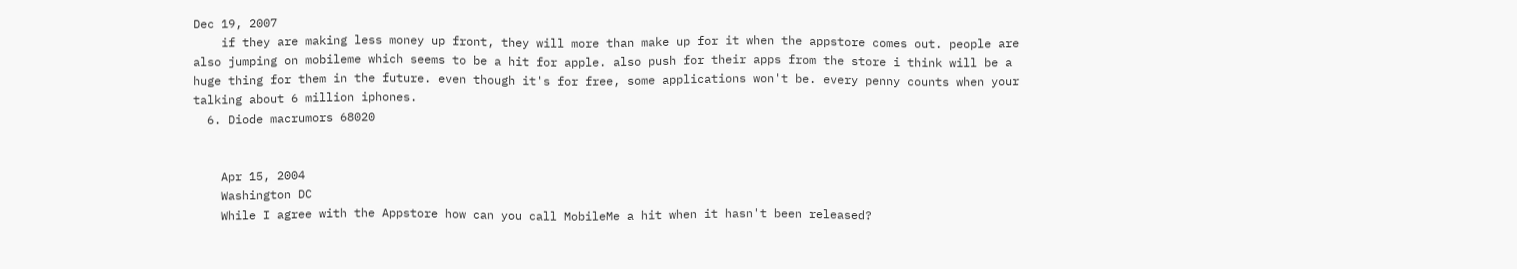Dec 19, 2007
    if they are making less money up front, they will more than make up for it when the appstore comes out. people are also jumping on mobileme which seems to be a hit for apple. also push for their apps from the store i think will be a huge thing for them in the future. even though it's for free, some applications won't be. every penny counts when your talking about 6 million iphones.
  6. Diode macrumors 68020


    Apr 15, 2004
    Washington DC
    While I agree with the Appstore how can you call MobileMe a hit when it hasn't been released?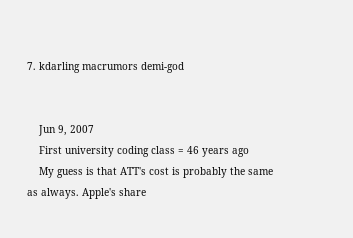7. kdarling macrumors demi-god


    Jun 9, 2007
    First university coding class = 46 years ago
    My guess is that ATT's cost is probably the same as always. Apple's share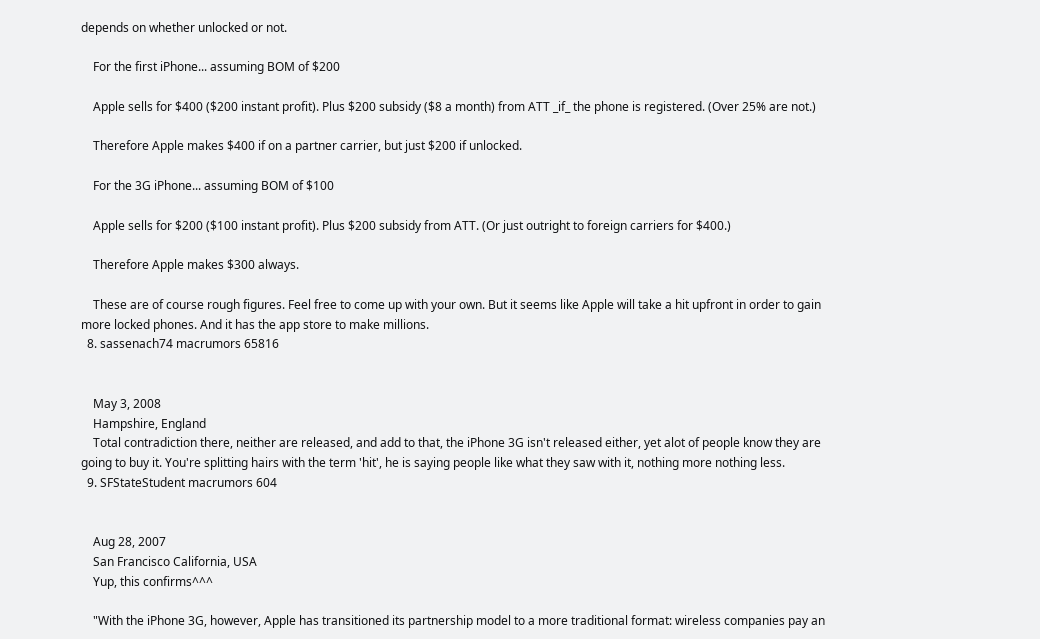depends on whether unlocked or not.

    For the first iPhone... assuming BOM of $200

    Apple sells for $400 ($200 instant profit). Plus $200 subsidy ($8 a month) from ATT _if_ the phone is registered. (Over 25% are not.)

    Therefore Apple makes $400 if on a partner carrier, but just $200 if unlocked.

    For the 3G iPhone... assuming BOM of $100

    Apple sells for $200 ($100 instant profit). Plus $200 subsidy from ATT. (Or just outright to foreign carriers for $400.)

    Therefore Apple makes $300 always.

    These are of course rough figures. Feel free to come up with your own. But it seems like Apple will take a hit upfront in order to gain more locked phones. And it has the app store to make millions.
  8. sassenach74 macrumors 65816


    May 3, 2008
    Hampshire, England
    Total contradiction there, neither are released, and add to that, the iPhone 3G isn't released either, yet alot of people know they are going to buy it. You're splitting hairs with the term 'hit', he is saying people like what they saw with it, nothing more nothing less.
  9. SFStateStudent macrumors 604


    Aug 28, 2007
    San Francisco California, USA
    Yup, this confirms^^^

    "With the iPhone 3G, however, Apple has transitioned its partnership model to a more traditional format: wireless companies pay an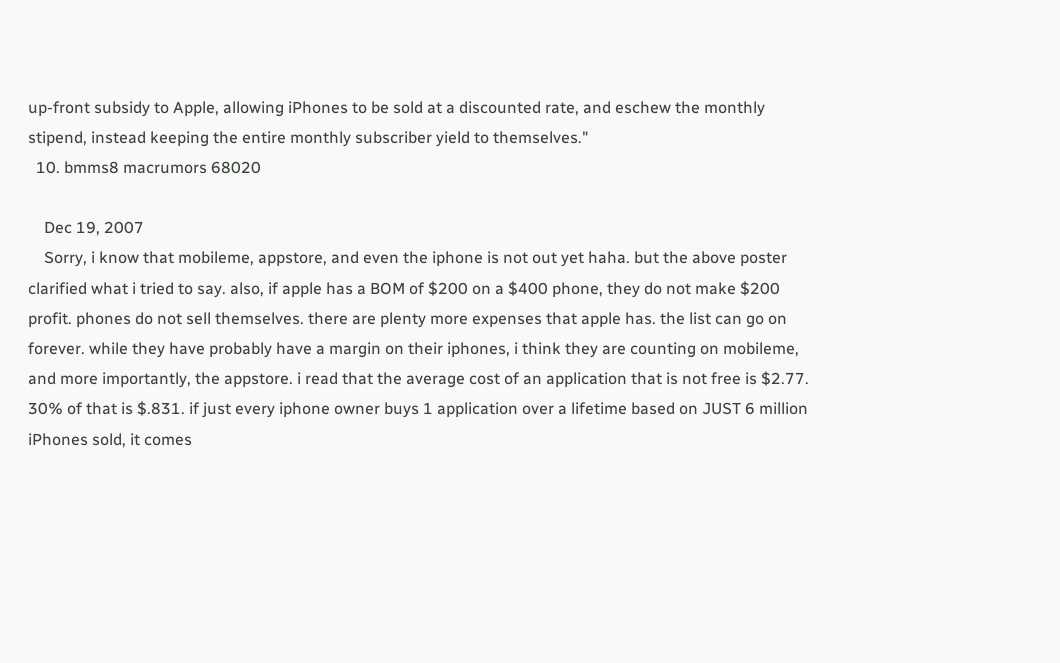up-front subsidy to Apple, allowing iPhones to be sold at a discounted rate, and eschew the monthly stipend, instead keeping the entire monthly subscriber yield to themselves."
  10. bmms8 macrumors 68020

    Dec 19, 2007
    Sorry, i know that mobileme, appstore, and even the iphone is not out yet haha. but the above poster clarified what i tried to say. also, if apple has a BOM of $200 on a $400 phone, they do not make $200 profit. phones do not sell themselves. there are plenty more expenses that apple has. the list can go on forever. while they have probably have a margin on their iphones, i think they are counting on mobileme, and more importantly, the appstore. i read that the average cost of an application that is not free is $2.77. 30% of that is $.831. if just every iphone owner buys 1 application over a lifetime based on JUST 6 million iPhones sold, it comes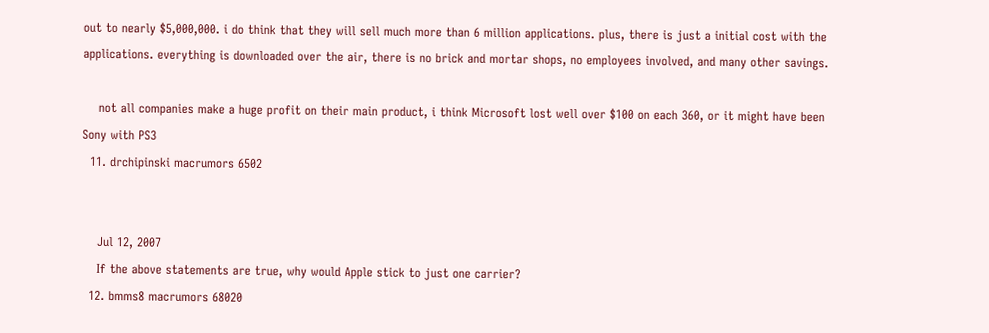out to nearly $5,000,000. i do think that they will sell much more than 6 million applications. plus, there is just a initial cost with the applications. everything is downloaded over the air, there is no brick and mortar shops, no employees involved, and many other savings.

    not all companies make a huge profit on their main product, i think Microsoft lost well over $100 on each 360, or it might have been Sony with PS3
  11. drchipinski macrumors 6502


    Jul 12, 2007
    If the above statements are true, why would Apple stick to just one carrier?
  12. bmms8 macrumors 68020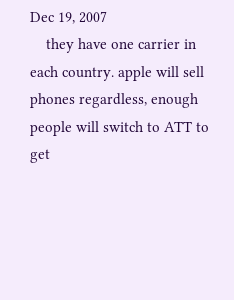Dec 19, 2007
    they have one carrier in each country. apple will sell phones regardless, enough people will switch to ATT to get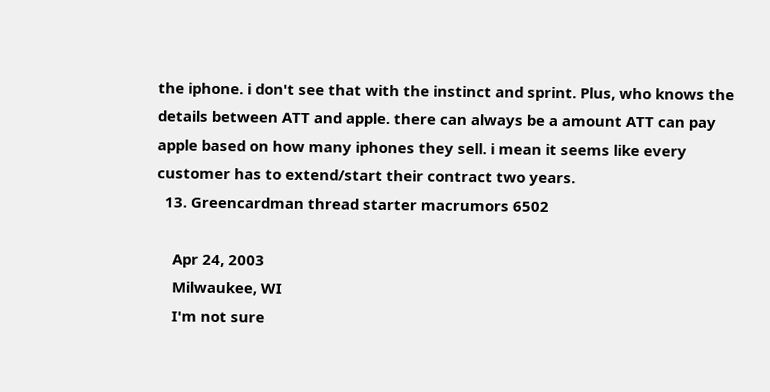the iphone. i don't see that with the instinct and sprint. Plus, who knows the details between ATT and apple. there can always be a amount ATT can pay apple based on how many iphones they sell. i mean it seems like every customer has to extend/start their contract two years.
  13. Greencardman thread starter macrumors 6502

    Apr 24, 2003
    Milwaukee, WI
    I'm not sure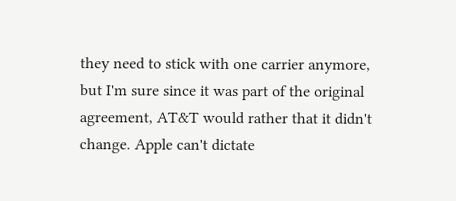they need to stick with one carrier anymore, but I'm sure since it was part of the original agreement, AT&T would rather that it didn't change. Apple can't dictate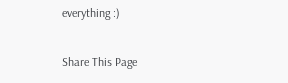everything :)

Share This Page